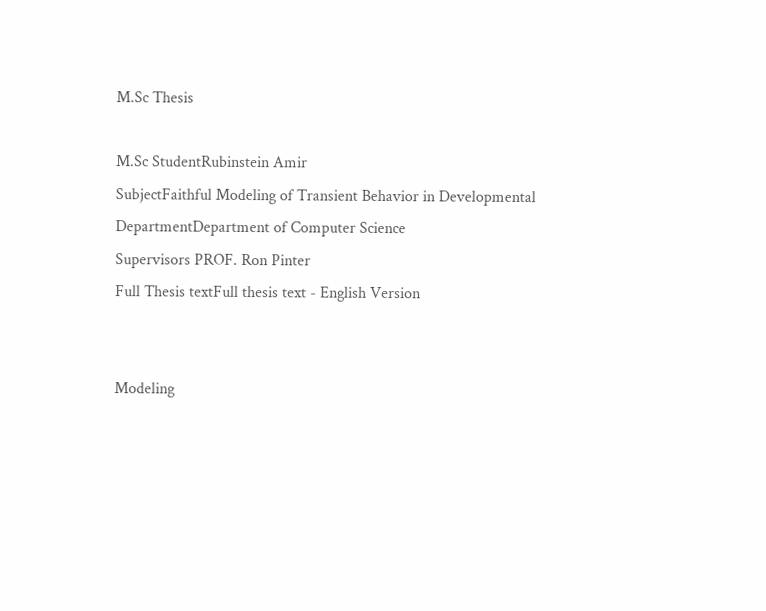M.Sc Thesis

M.Sc StudentRubinstein Amir
SubjectFaithful Modeling of Transient Behavior in Developmental
DepartmentDepartment of Computer Science
Supervisors PROF. Ron Pinter
Full Thesis textFull thesis text - English Version


Modeling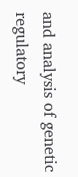and analysis of genetic regulatory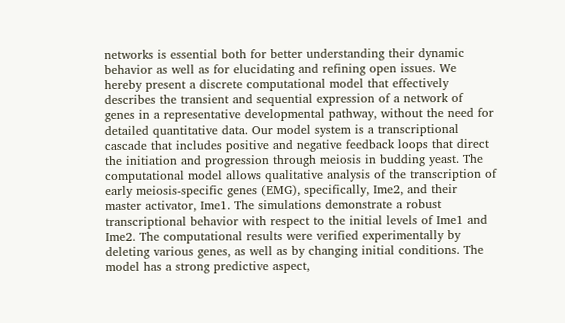networks is essential both for better understanding their dynamic behavior as well as for elucidating and refining open issues. We hereby present a discrete computational model that effectively describes the transient and sequential expression of a network of genes in a representative developmental pathway, without the need for detailed quantitative data. Our model system is a transcriptional cascade that includes positive and negative feedback loops that direct the initiation and progression through meiosis in budding yeast. The computational model allows qualitative analysis of the transcription of early meiosis-specific genes (EMG), specifically, Ime2, and their master activator, Ime1. The simulations demonstrate a robust transcriptional behavior with respect to the initial levels of Ime1 and Ime2. The computational results were verified experimentally by deleting various genes, as well as by changing initial conditions. The model has a strong predictive aspect,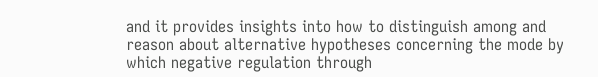and it provides insights into how to distinguish among and reason about alternative hypotheses concerning the mode by which negative regulation through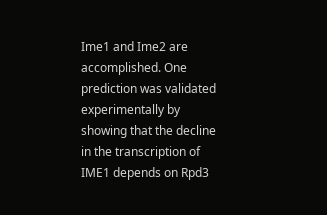Ime1 and Ime2 are accomplished. One prediction was validated experimentally by showing that the decline in the transcription of IME1 depends on Rpd3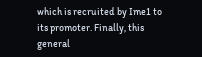which is recruited by Ime1 to its promoter. Finally, this general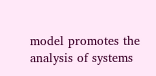model promotes the analysis of systems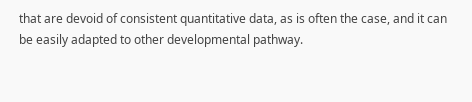that are devoid of consistent quantitative data, as is often the case, and it can be easily adapted to other developmental pathway.